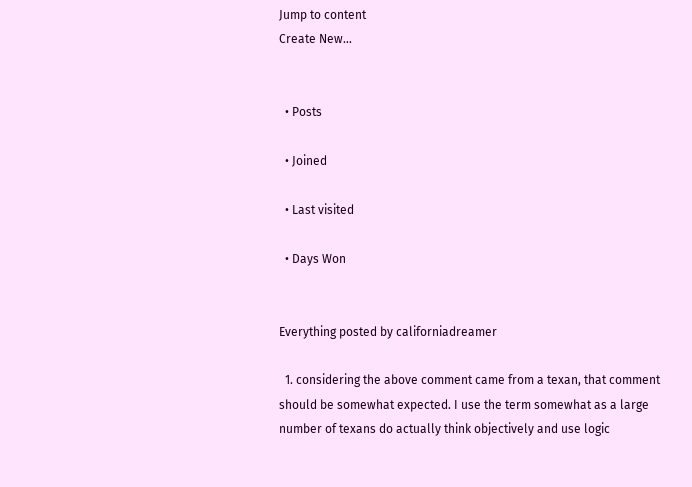Jump to content
Create New...


  • Posts

  • Joined

  • Last visited

  • Days Won


Everything posted by californiadreamer

  1. considering the above comment came from a texan, that comment should be somewhat expected. I use the term somewhat as a large number of texans do actually think objectively and use logic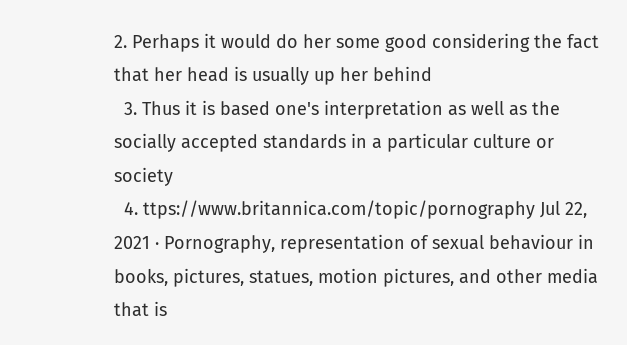2. Perhaps it would do her some good considering the fact that her head is usually up her behind
  3. Thus it is based one's interpretation as well as the socially accepted standards in a particular culture or society
  4. ttps://www.britannica.com/topic/pornography Jul 22, 2021 · Pornography, representation of sexual behaviour in books, pictures, statues, motion pictures, and other media that is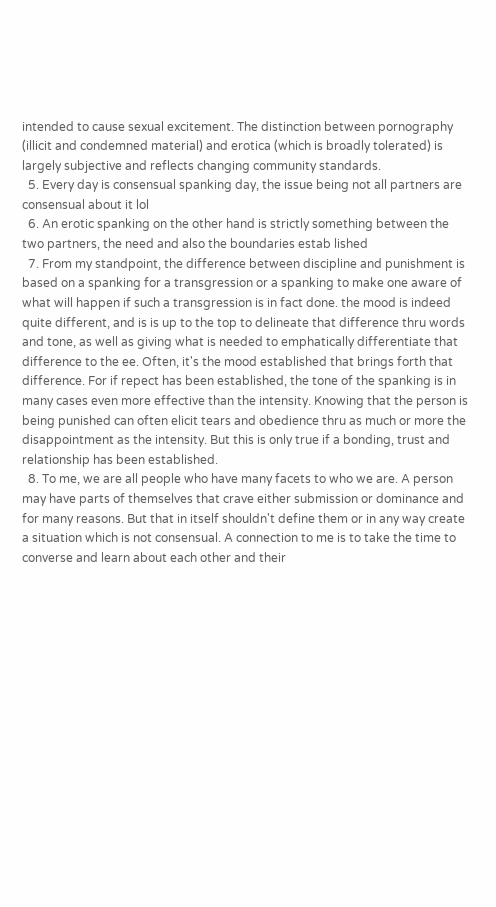intended to cause sexual excitement. The distinction between pornography (illicit and condemned material) and erotica (which is broadly tolerated) is largely subjective and reflects changing community standards.
  5. Every day is consensual spanking day, the issue being not all partners are consensual about it lol
  6. An erotic spanking on the other hand is strictly something between the two partners, the need and also the boundaries estab lished
  7. From my standpoint, the difference between discipline and punishment is based on a spanking for a transgression or a spanking to make one aware of what will happen if such a transgression is in fact done. the mood is indeed quite different, and is is up to the top to delineate that difference thru words and tone, as well as giving what is needed to emphatically differentiate that difference to the ee. Often, it's the mood established that brings forth that difference. For if repect has been established, the tone of the spanking is in many cases even more effective than the intensity. Knowing that the person is being punished can often elicit tears and obedience thru as much or more the disappointment as the intensity. But this is only true if a bonding, trust and relationship has been established.
  8. To me, we are all people who have many facets to who we are. A person may have parts of themselves that crave either submission or dominance and for many reasons. But that in itself shouldn't define them or in any way create a situation which is not consensual. A connection to me is to take the time to converse and learn about each other and their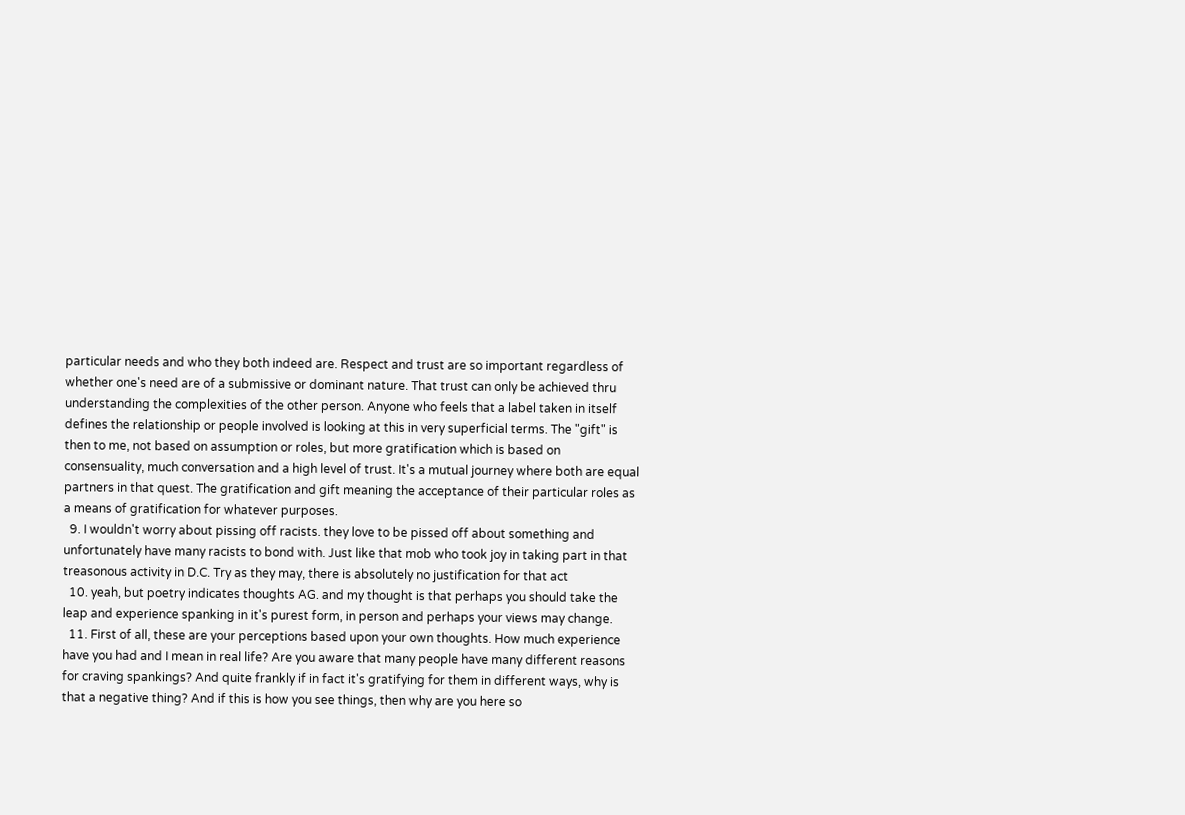particular needs and who they both indeed are. Respect and trust are so important regardless of whether one's need are of a submissive or dominant nature. That trust can only be achieved thru understanding the complexities of the other person. Anyone who feels that a label taken in itself defines the relationship or people involved is looking at this in very superficial terms. The "gift" is then to me, not based on assumption or roles, but more gratification which is based on consensuality, much conversation and a high level of trust. It's a mutual journey where both are equal partners in that quest. The gratification and gift meaning the acceptance of their particular roles as a means of gratification for whatever purposes.
  9. I wouldn't worry about pissing off racists. they love to be pissed off about something and unfortunately have many racists to bond with. Just like that mob who took joy in taking part in that treasonous activity in D.C. Try as they may, there is absolutely no justification for that act
  10. yeah, but poetry indicates thoughts AG. and my thought is that perhaps you should take the leap and experience spanking in it's purest form, in person and perhaps your views may change.
  11. First of all, these are your perceptions based upon your own thoughts. How much experience have you had and I mean in real life? Are you aware that many people have many different reasons for craving spankings? And quite frankly if in fact it's gratifying for them in different ways, why is that a negative thing? And if this is how you see things, then why are you here so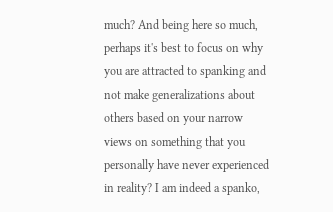much? And being here so much, perhaps it's best to focus on why you are attracted to spanking and not make generalizations about others based on your narrow views on something that you personally have never experienced in reality? I am indeed a spanko,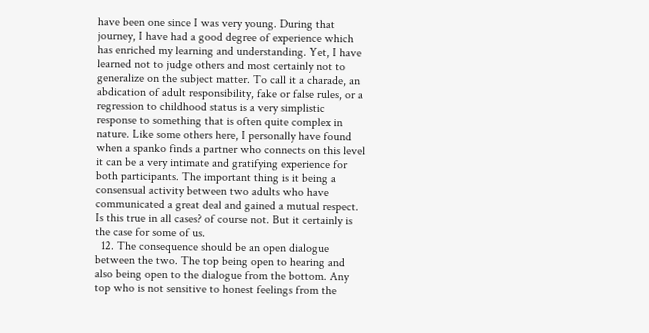have been one since I was very young. During that journey, I have had a good degree of experience which has enriched my learning and understanding. Yet, I have learned not to judge others and most certainly not to generalize on the subject matter. To call it a charade, an abdication of adult responsibility, fake or false rules, or a regression to childhood status is a very simplistic response to something that is often quite complex in nature. Like some others here, I personally have found when a spanko finds a partner who connects on this level it can be a very intimate and gratifying experience for both participants. The important thing is it being a consensual activity between two adults who have communicated a great deal and gained a mutual respect. Is this true in all cases? of course not. But it certainly is the case for some of us.
  12. The consequence should be an open dialogue between the two. The top being open to hearing and also being open to the dialogue from the bottom. Any top who is not sensitive to honest feelings from the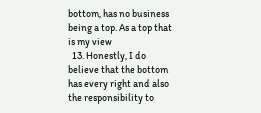bottom, has no business being a top. As a top that is my view
  13. Honestly, I do believe that the bottom has every right and also the responsibility to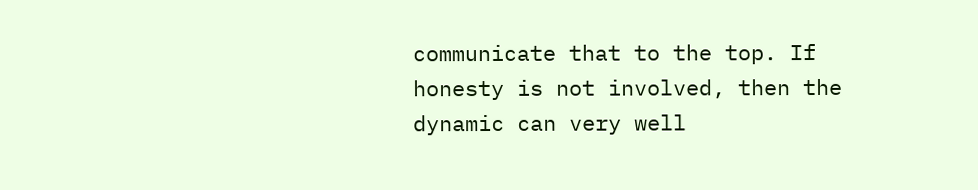communicate that to the top. If honesty is not involved, then the dynamic can very well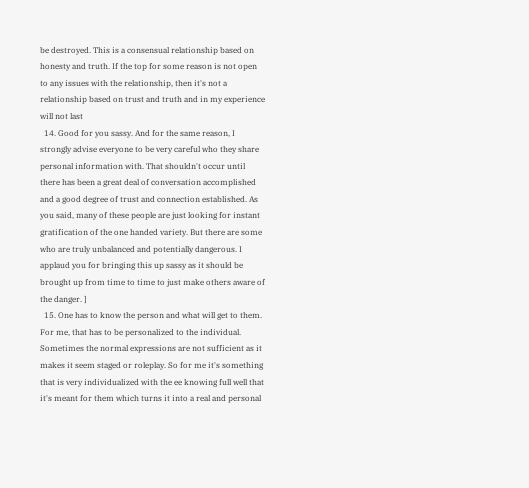be destroyed. This is a consensual relationship based on honesty and truth. If the top for some reason is not open to any issues with the relationship, then it's not a relationship based on trust and truth and in my experience will not last
  14. Good for you sassy. And for the same reason, I strongly advise everyone to be very careful who they share personal information with. That shouldn't occur until there has been a great deal of conversation accomplished and a good degree of trust and connection established. As you said, many of these people are just looking for instant gratification of the one handed variety. But there are some who are truly unbalanced and potentially dangerous. I applaud you for bringing this up sassy as it should be brought up from time to time to just make others aware of the danger. ]
  15. One has to know the person and what will get to them. For me, that has to be personalized to the individual. Sometimes the normal expressions are not sufficient as it makes it seem staged or roleplay. So for me it's something that is very individualized with the ee knowing full well that it's meant for them which turns it into a real and personal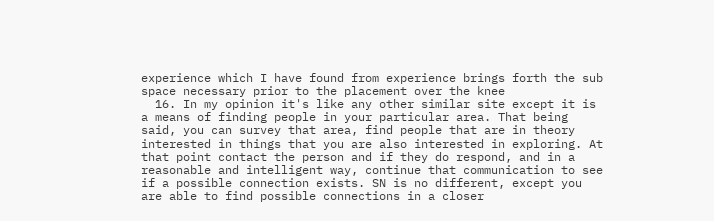experience which I have found from experience brings forth the sub space necessary prior to the placement over the knee
  16. In my opinion it's like any other similar site except it is a means of finding people in your particular area. That being said, you can survey that area, find people that are in theory interested in things that you are also interested in exploring. At that point contact the person and if they do respond, and in a reasonable and intelligent way, continue that communication to see if a possible connection exists. SN is no different, except you are able to find possible connections in a closer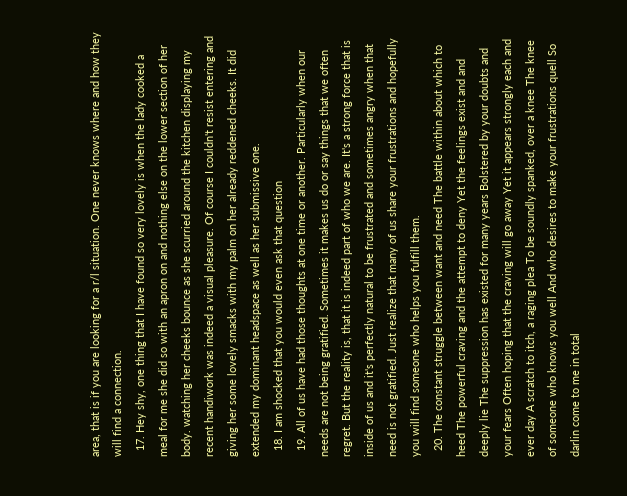area, that is if you are looking for a r/l situation. One never knows where and how they will find a connection.
  17. Hey shy, one thing that I have found so very lovely is when the lady cooked a meal for me she did so with an apron on and nothing else on the lower section of her body. watching her cheeks bounce as she scurried around the kitchen displaying my recent handiwork was indeed a visual pleasure. Of course I couldn't resist entering and giving her some lovely smacks with my palm on her already reddened cheeks. It did extended my dominant headspace as well as her submissive one.
  18. I am shocked that you would even ask that question
  19. All of us have had those thoughts at one time or another. Particularly when our needs are not being gratified. Sometimes it makes us do or say things that we often regret. But the reality is, that it is indeed part of who we are. It's a strong force that is inside of us and it's perfectly natural to be frustrated and sometimes angry when that need is not gratified. Just realize that many of us share your frustrations and hopefully you will find someone who helps you fulfill them.
  20. The constant struggle between want and need The battle within about which to heed The powerful craving and the attempt to deny Yet the feelings exist and and deeply lie The suppression has existed for many years Bolstered by your doubts and your fears Often hoping that the craving will go away Yet it appears strongly each and ever day A scratch to itch, a raging plea To be soundly spanked, over a knee The knee of someone who knows you well And who desires to make your frustrations quell So darlin come to me in total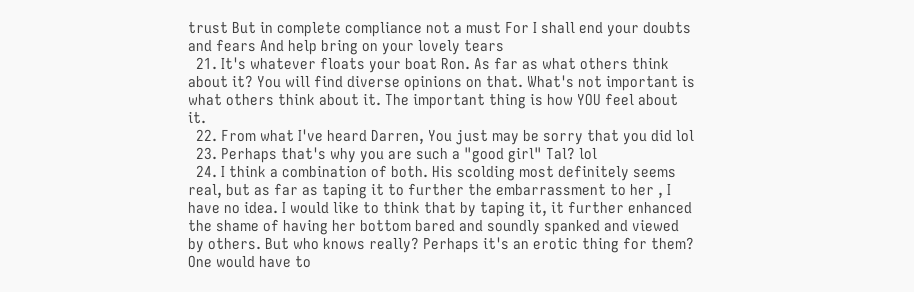trust But in complete compliance not a must For I shall end your doubts and fears And help bring on your lovely tears
  21. It's whatever floats your boat Ron. As far as what others think about it? You will find diverse opinions on that. What's not important is what others think about it. The important thing is how YOU feel about it.
  22. From what I've heard Darren, You just may be sorry that you did lol
  23. Perhaps that's why you are such a "good girl" Tal? lol
  24. I think a combination of both. His scolding most definitely seems real, but as far as taping it to further the embarrassment to her , I have no idea. I would like to think that by taping it, it further enhanced the shame of having her bottom bared and soundly spanked and viewed by others. But who knows really? Perhaps it's an erotic thing for them? One would have to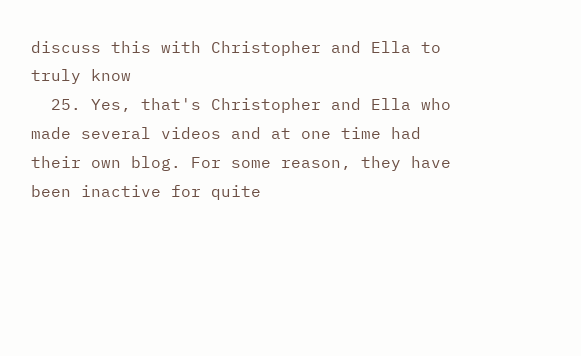discuss this with Christopher and Ella to truly know
  25. Yes, that's Christopher and Ella who made several videos and at one time had their own blog. For some reason, they have been inactive for quite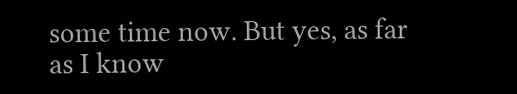some time now. But yes, as far as I know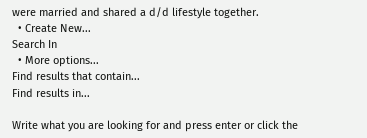were married and shared a d/d lifestyle together.
  • Create New...
Search In
  • More options...
Find results that contain...
Find results in...

Write what you are looking for and press enter or click the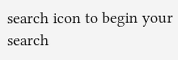search icon to begin your search